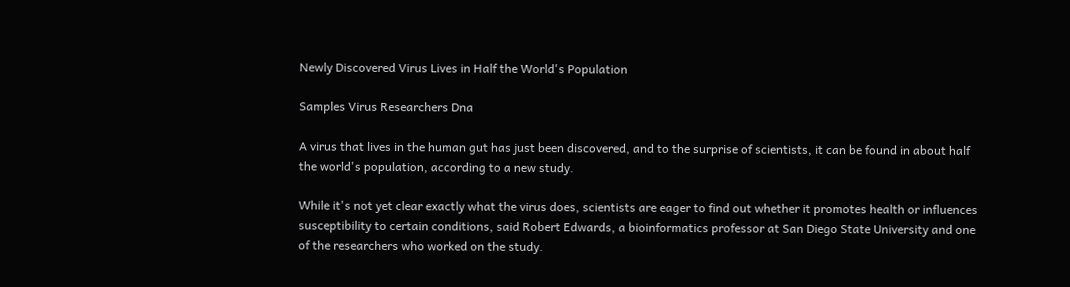Newly Discovered Virus Lives in Half the World's Population

Samples Virus Researchers Dna

A virus that lives in the human gut has just been discovered, and to the surprise of scientists, it can be found in about half the world's population, according to a new study.

While it's not yet clear exactly what the virus does, scientists are eager to find out whether it promotes health or influences susceptibility to certain conditions, said Robert Edwards, a bioinformatics professor at San Diego State University and one of the researchers who worked on the study.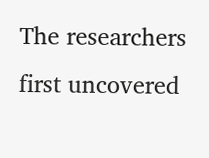The researchers first uncovered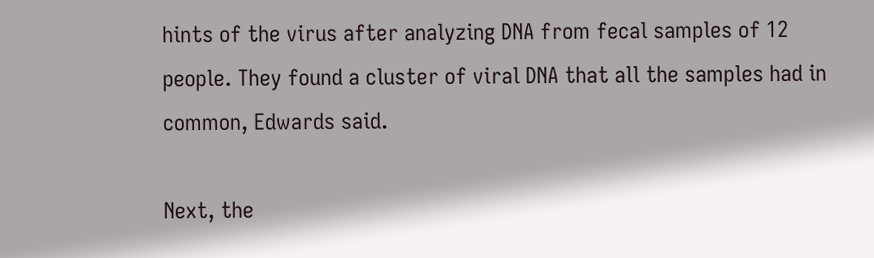hints of the virus after analyzing DNA from fecal samples of 12 people. They found a cluster of viral DNA that all the samples had in common, Edwards said.

Next, the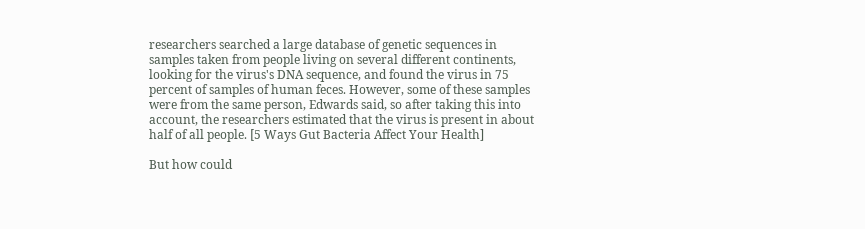researchers searched a large database of genetic sequences in samples taken from people living on several different continents, looking for the virus's DNA sequence, and found the virus in 75 percent of samples of human feces. However, some of these samples were from the same person, Edwards said, so after taking this into account, the researchers estimated that the virus is present in about half of all people. [5 Ways Gut Bacteria Affect Your Health]

But how could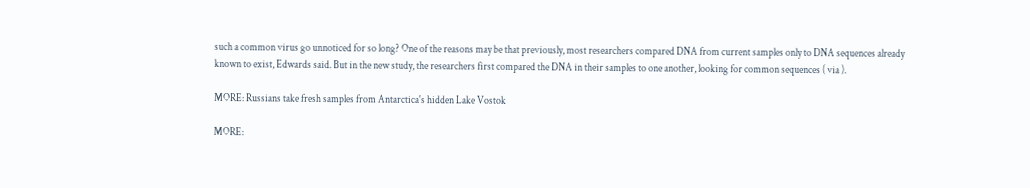such a common virus go unnoticed for so long? One of the reasons may be that previously, most researchers compared DNA from current samples only to DNA sequences already known to exist, Edwards said. But in the new study, the researchers first compared the DNA in their samples to one another, looking for common sequences ( via ).

MORE: Russians take fresh samples from Antarctica's hidden Lake Vostok

MORE: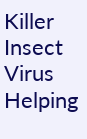Killer Insect Virus Helping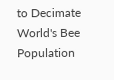to Decimate World's Bee Population